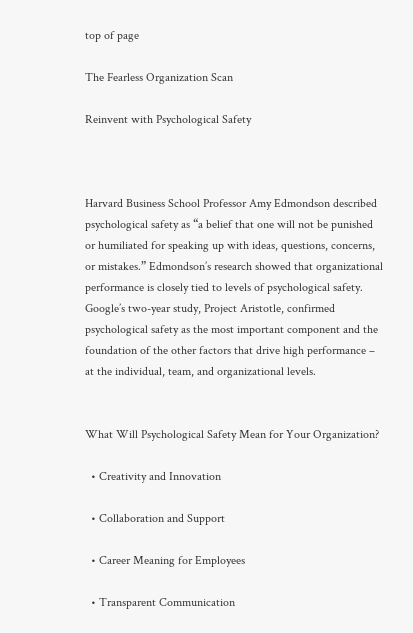top of page

The Fearless Organization Scan

Reinvent with Psychological Safety



Harvard Business School Professor Amy Edmondson described psychological safety as “a belief that one will not be punished or humiliated for speaking up with ideas, questions, concerns, or mistakes.” Edmondson’s research showed that organizational performance is closely tied to levels of psychological safety. Google’s two-year study, Project Aristotle, confirmed psychological safety as the most important component and the foundation of the other factors that drive high performance – at the individual, team, and organizational levels.


What Will Psychological Safety Mean for Your Organization?

  • Creativity and Innovation

  • Collaboration and Support

  • Career Meaning for Employees

  • Transparent Communication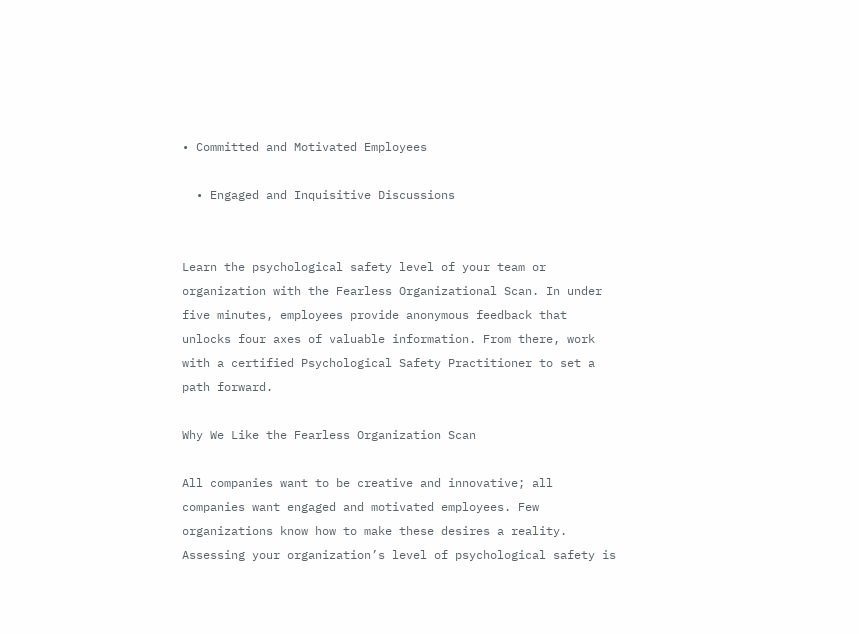• Committed and Motivated Employees

  • Engaged and Inquisitive Discussions


Learn the psychological safety level of your team or organization with the Fearless Organizational Scan. In under five minutes, employees provide anonymous feedback that unlocks four axes of valuable information. From there, work with a certified Psychological Safety Practitioner to set a path forward.

Why We Like the Fearless Organization Scan

All companies want to be creative and innovative; all companies want engaged and motivated employees. Few organizations know how to make these desires a reality. Assessing your organization’s level of psychological safety is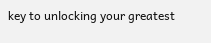key to unlocking your greatest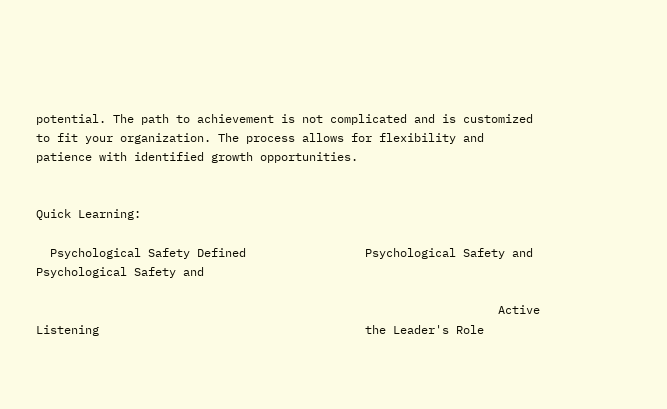potential. The path to achievement is not complicated and is customized to fit your organization. The process allows for flexibility and patience with identified growth opportunities.


Quick Learning:

  Psychological Safety Defined                 Psychological Safety and                       Psychological Safety and

                                                                  Active Listening                                      the Leader's Role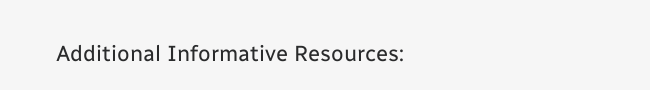Additional Informative Resources: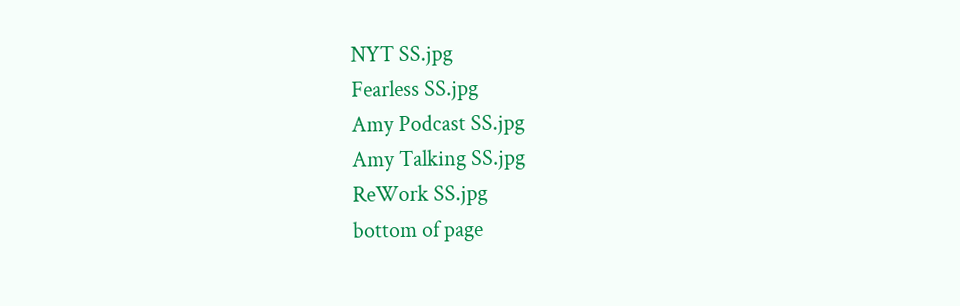NYT SS.jpg
Fearless SS.jpg
Amy Podcast SS.jpg
Amy Talking SS.jpg
ReWork SS.jpg
bottom of page